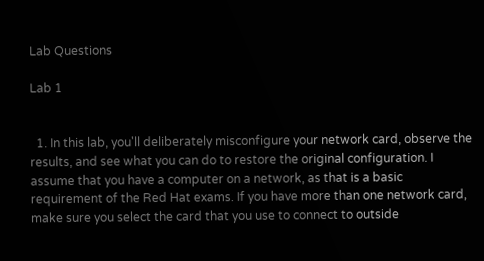Lab Questions

Lab 1


  1. In this lab, you'll deliberately misconfigure your network card, observe the results, and see what you can do to restore the original configuration. I assume that you have a computer on a network, as that is a basic requirement of the Red Hat exams. If you have more than one network card, make sure you select the card that you use to connect to outside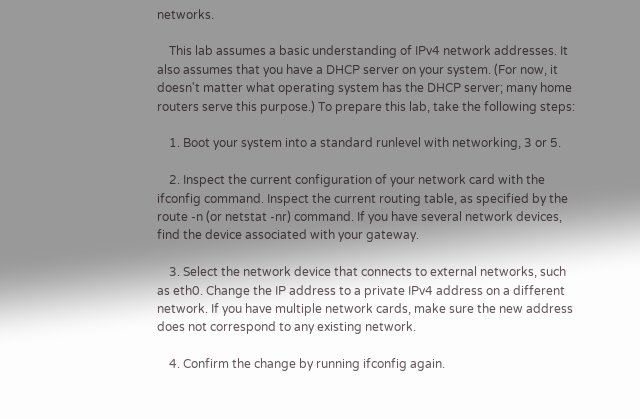networks.

    This lab assumes a basic understanding of IPv4 network addresses. It also assumes that you have a DHCP server on your system. (For now, it doesn't matter what operating system has the DHCP server; many home routers serve this purpose.) To prepare this lab, take the following steps:

    1. Boot your system into a standard runlevel with networking, 3 or 5.

    2. Inspect the current configuration of your network card with the ifconfig command. Inspect the current routing table, as specified by the route -n (or netstat -nr) command. If you have several network devices, find the device associated with your gateway.

    3. Select the network device that connects to external networks, such as eth0. Change the IP address to a private IPv4 address on a different network. If you have multiple network cards, make sure the new address does not correspond to any existing network.

    4. Confirm the change by running ifconfig again.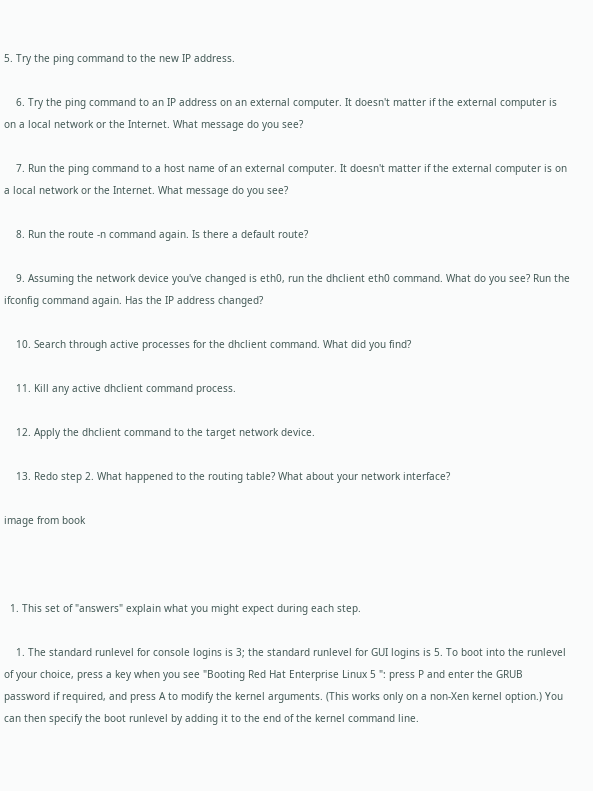5. Try the ping command to the new IP address.

    6. Try the ping command to an IP address on an external computer. It doesn't matter if the external computer is on a local network or the Internet. What message do you see?

    7. Run the ping command to a host name of an external computer. It doesn't matter if the external computer is on a local network or the Internet. What message do you see?

    8. Run the route -n command again. Is there a default route?

    9. Assuming the network device you've changed is eth0, run the dhclient eth0 command. What do you see? Run the ifconfig command again. Has the IP address changed?

    10. Search through active processes for the dhclient command. What did you find?

    11. Kill any active dhclient command process.

    12. Apply the dhclient command to the target network device.

    13. Redo step 2. What happened to the routing table? What about your network interface?

image from book



  1. This set of "answers" explain what you might expect during each step.

    1. The standard runlevel for console logins is 3; the standard runlevel for GUI logins is 5. To boot into the runlevel of your choice, press a key when you see "Booting Red Hat Enterprise Linux 5 ": press P and enter the GRUB password if required, and press A to modify the kernel arguments. (This works only on a non-Xen kernel option.) You can then specify the boot runlevel by adding it to the end of the kernel command line.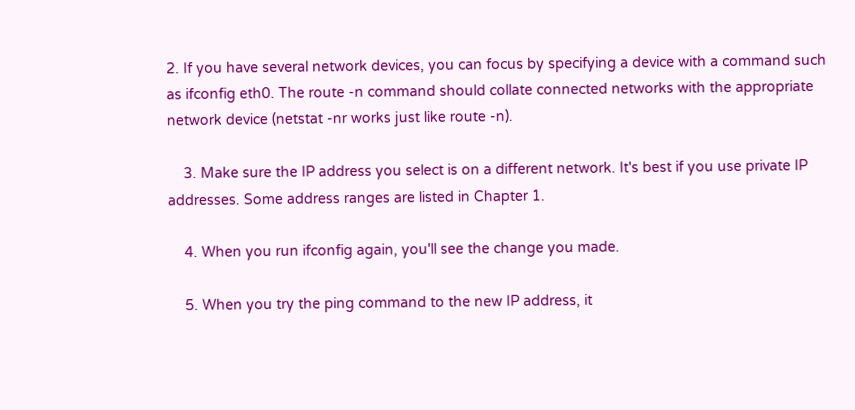2. If you have several network devices, you can focus by specifying a device with a command such as ifconfig eth0. The route -n command should collate connected networks with the appropriate network device (netstat -nr works just like route -n).

    3. Make sure the IP address you select is on a different network. It's best if you use private IP addresses. Some address ranges are listed in Chapter 1.

    4. When you run ifconfig again, you'll see the change you made.

    5. When you try the ping command to the new IP address, it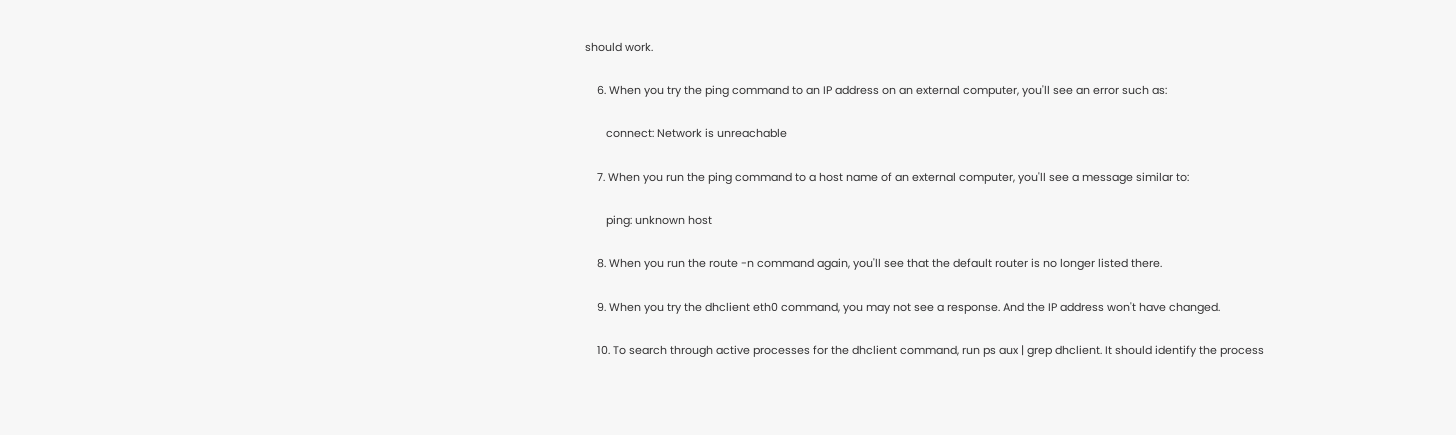should work.

    6. When you try the ping command to an IP address on an external computer, you'll see an error such as:

       connect: Network is unreachable

    7. When you run the ping command to a host name of an external computer, you'll see a message similar to:

       ping: unknown host

    8. When you run the route -n command again, you'll see that the default router is no longer listed there.

    9. When you try the dhclient eth0 command, you may not see a response. And the IP address won't have changed.

    10. To search through active processes for the dhclient command, run ps aux | grep dhclient. It should identify the process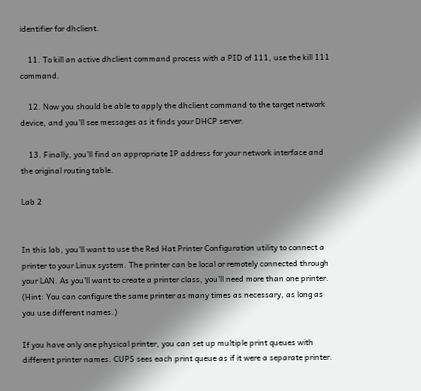identifier for dhclient.

    11. To kill an active dhclient command process with a PID of 111, use the kill 111 command.

    12. Now you should be able to apply the dhclient command to the target network device, and you'll see messages as it finds your DHCP server.

    13. Finally, you'll find an appropriate IP address for your network interface and the original routing table.

Lab 2


In this lab, you'll want to use the Red Hat Printer Configuration utility to connect a printer to your Linux system. The printer can be local or remotely connected through your LAN. As you'll want to create a printer class, you'll need more than one printer. (Hint: You can configure the same printer as many times as necessary, as long as you use different names.)

If you have only one physical printer, you can set up multiple print queues with different printer names. CUPS sees each print queue as if it were a separate printer.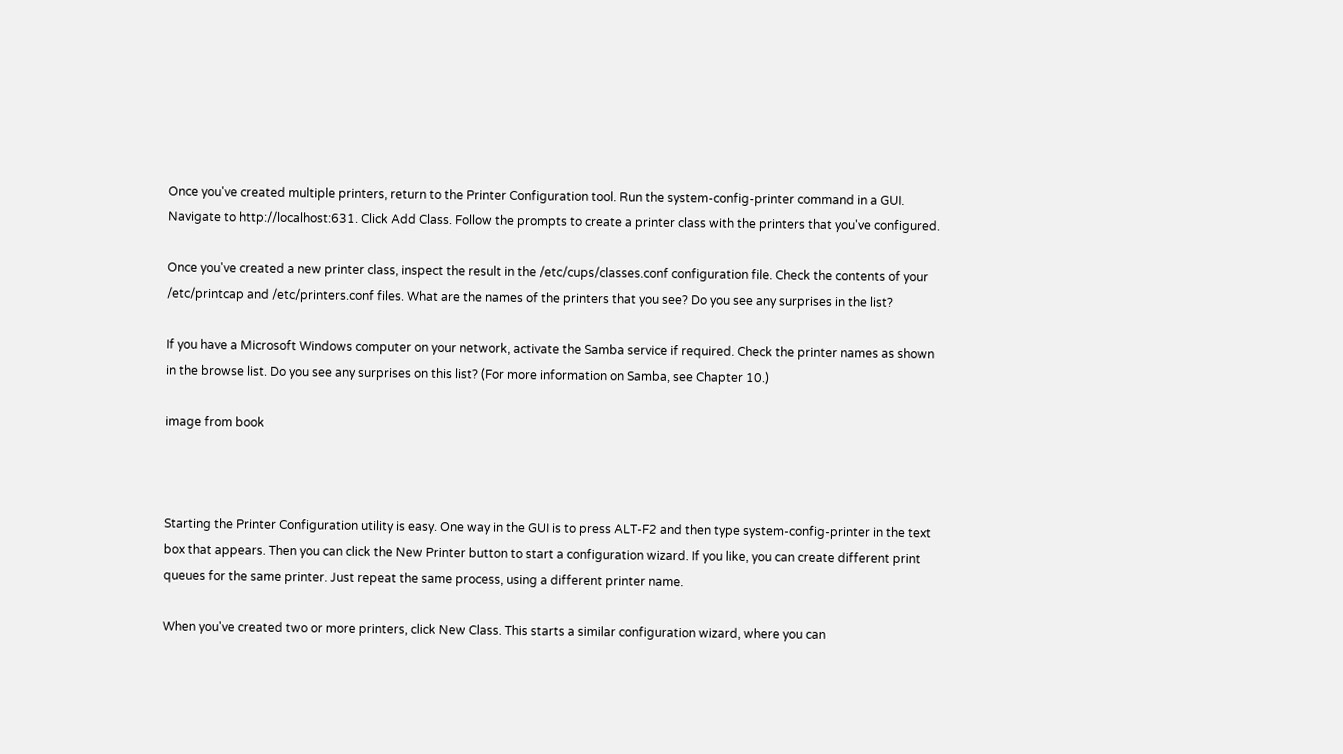Once you've created multiple printers, return to the Printer Configuration tool. Run the system-config-printer command in a GUI. Navigate to http://localhost:631. Click Add Class. Follow the prompts to create a printer class with the printers that you've configured.

Once you've created a new printer class, inspect the result in the /etc/cups/classes.conf configuration file. Check the contents of your /etc/printcap and /etc/printers.conf files. What are the names of the printers that you see? Do you see any surprises in the list?

If you have a Microsoft Windows computer on your network, activate the Samba service if required. Check the printer names as shown in the browse list. Do you see any surprises on this list? (For more information on Samba, see Chapter 10.)

image from book



Starting the Printer Configuration utility is easy. One way in the GUI is to press ALT-F2 and then type system-config-printer in the text box that appears. Then you can click the New Printer button to start a configuration wizard. If you like, you can create different print queues for the same printer. Just repeat the same process, using a different printer name.

When you've created two or more printers, click New Class. This starts a similar configuration wizard, where you can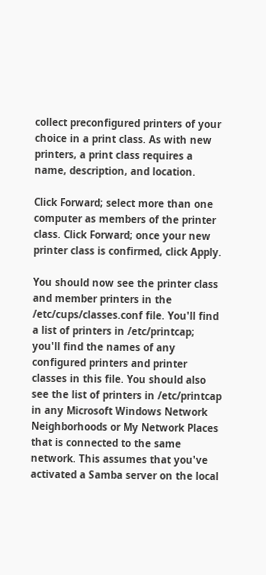collect preconfigured printers of your choice in a print class. As with new printers, a print class requires a name, description, and location.

Click Forward; select more than one computer as members of the printer class. Click Forward; once your new printer class is confirmed, click Apply.

You should now see the printer class and member printers in the /etc/cups/classes.conf file. You'll find a list of printers in /etc/printcap; you'll find the names of any configured printers and printer classes in this file. You should also see the list of printers in /etc/printcap in any Microsoft Windows Network Neighborhoods or My Network Places that is connected to the same network. This assumes that you've activated a Samba server on the local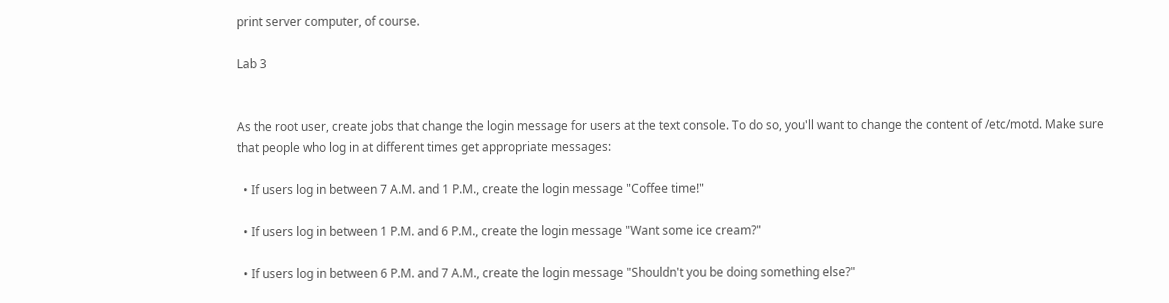print server computer, of course.

Lab 3


As the root user, create jobs that change the login message for users at the text console. To do so, you'll want to change the content of /etc/motd. Make sure that people who log in at different times get appropriate messages:

  • If users log in between 7 A.M. and 1 P.M., create the login message "Coffee time!"

  • If users log in between 1 P.M. and 6 P.M., create the login message "Want some ice cream?"

  • If users log in between 6 P.M. and 7 A.M., create the login message "Shouldn't you be doing something else?"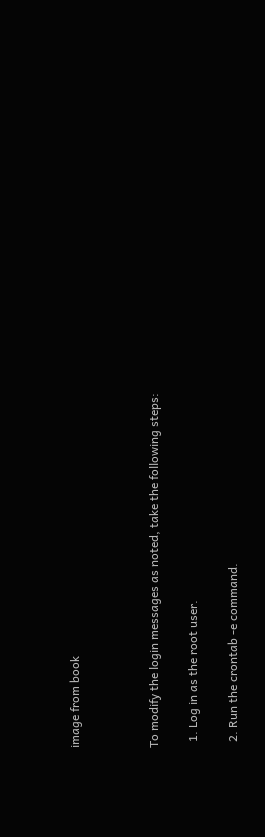image from book



To modify the login messages as noted, take the following steps:

  1. Log in as the root user.

  2. Run the crontab -e command.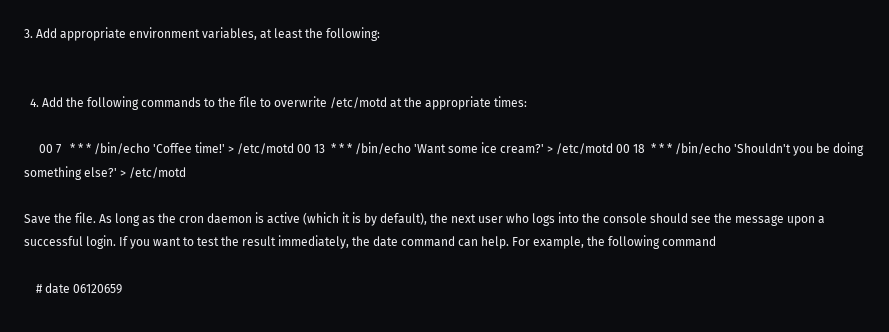3. Add appropriate environment variables, at least the following:


  4. Add the following commands to the file to overwrite /etc/motd at the appropriate times:

     00 7   * * * /bin/echo 'Coffee time!' > /etc/motd 00 13  * * * /bin/echo 'Want some ice cream?' > /etc/motd 00 18  * * * /bin/echo 'Shouldn't you be doing something else?' > /etc/motd

Save the file. As long as the cron daemon is active (which it is by default), the next user who logs into the console should see the message upon a successful login. If you want to test the result immediately, the date command can help. For example, the following command

    # date 06120659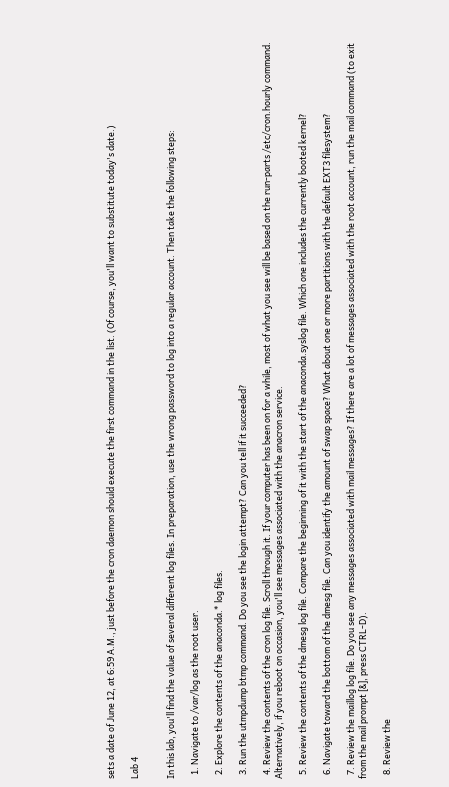sets a date of June 12, at 6:59 A.M., just before the cron daemon should execute the first command in the list. (Of course, you'll want to substitute today's date.)

Lab 4


In this lab, you'll find the value of several different log files. In preparation, use the wrong password to log into a regular account. Then take the following steps:

  1. Navigate to /var/log as the root user.

  2. Explore the contents of the anaconda.* log files.

  3. Run the utmpdump btmp command. Do you see the login attempt? Can you tell if it succeeded?

  4. Review the contents of the cron log file. Scroll through it. If your computer has been on for a while, most of what you see will be based on the run-parts /etc/cron.hourly command. Alternatively, if you reboot on occasion, you'll see messages associated with the anacron service.

  5. Review the contents of the dmesg log file. Compare the beginning of it with the start of the anaconda.syslog file. Which one includes the currently booted kernel?

  6. Navigate toward the bottom of the dmesg file. Can you identify the amount of swap space? What about one or more partitions with the default EXT3 filesystem?

  7. Review the maillog log file. Do you see any messages associated with mail messages? If there are a lot of messages associated with the root account, run the mail command (to exit from the mail prompt [&], press CTRL-D).

  8. Review the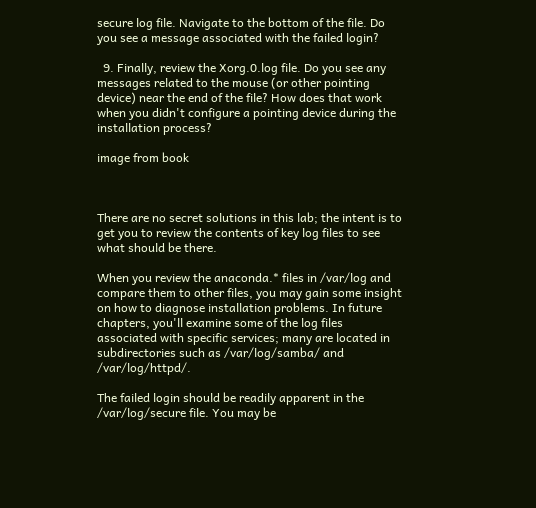secure log file. Navigate to the bottom of the file. Do you see a message associated with the failed login?

  9. Finally, review the Xorg.0.log file. Do you see any messages related to the mouse (or other pointing device) near the end of the file? How does that work when you didn't configure a pointing device during the installation process?

image from book



There are no secret solutions in this lab; the intent is to get you to review the contents of key log files to see what should be there.

When you review the anaconda.* files in /var/log and compare them to other files, you may gain some insight on how to diagnose installation problems. In future chapters, you'll examine some of the log files associated with specific services; many are located in subdirectories such as /var/log/samba/ and /var/log/httpd/.

The failed login should be readily apparent in the /var/log/secure file. You may be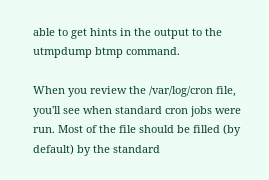able to get hints in the output to the utmpdump btmp command.

When you review the /var/log/cron file, you'll see when standard cron jobs were run. Most of the file should be filled (by default) by the standard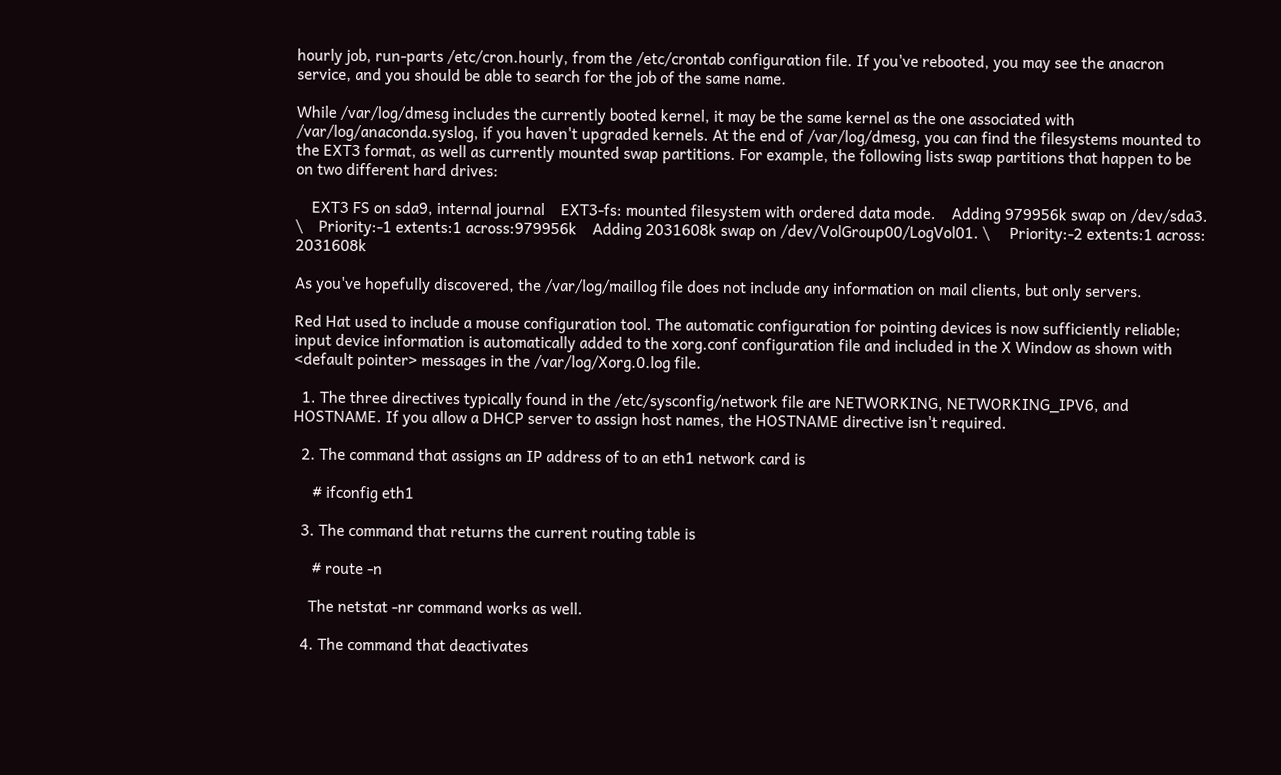hourly job, run-parts /etc/cron.hourly, from the /etc/crontab configuration file. If you've rebooted, you may see the anacron service, and you should be able to search for the job of the same name.

While /var/log/dmesg includes the currently booted kernel, it may be the same kernel as the one associated with /var/log/anaconda.syslog, if you haven't upgraded kernels. At the end of /var/log/dmesg, you can find the filesystems mounted to the EXT3 format, as well as currently mounted swap partitions. For example, the following lists swap partitions that happen to be on two different hard drives:

    EXT3 FS on sda9, internal journal    EXT3-fs: mounted filesystem with ordered data mode.    Adding 979956k swap on /dev/sda3. \    Priority:-1 extents:1 across:979956k    Adding 2031608k swap on /dev/VolGroup00/LogVol01. \     Priority:-2 extents:1 across: 2031608k

As you've hopefully discovered, the /var/log/maillog file does not include any information on mail clients, but only servers.

Red Hat used to include a mouse configuration tool. The automatic configuration for pointing devices is now sufficiently reliable; input device information is automatically added to the xorg.conf configuration file and included in the X Window as shown with <default pointer> messages in the /var/log/Xorg.0.log file.

  1. The three directives typically found in the /etc/sysconfig/network file are NETWORKING, NETWORKING_IPV6, and HOSTNAME. If you allow a DHCP server to assign host names, the HOSTNAME directive isn't required.

  2. The command that assigns an IP address of to an eth1 network card is

     # ifconfig eth1

  3. The command that returns the current routing table is

     # route -n

    The netstat -nr command works as well.

  4. The command that deactivates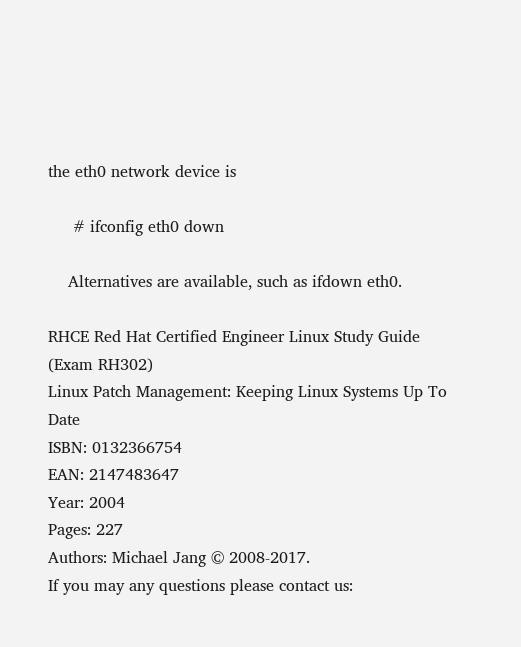the eth0 network device is

     # ifconfig eth0 down

    Alternatives are available, such as ifdown eth0.

RHCE Red Hat Certified Engineer Linux Study Guide (Exam RH302)
Linux Patch Management: Keeping Linux Systems Up To Date
ISBN: 0132366754
EAN: 2147483647
Year: 2004
Pages: 227
Authors: Michael Jang © 2008-2017.
If you may any questions please contact us: